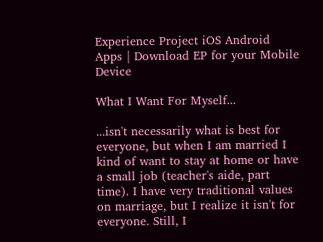Experience Project iOS Android Apps | Download EP for your Mobile Device

What I Want For Myself...

...isn't necessarily what is best for everyone, but when I am married I kind of want to stay at home or have a small job (teacher's aide, part time). I have very traditional values on marriage, but I realize it isn't for everyone. Still, I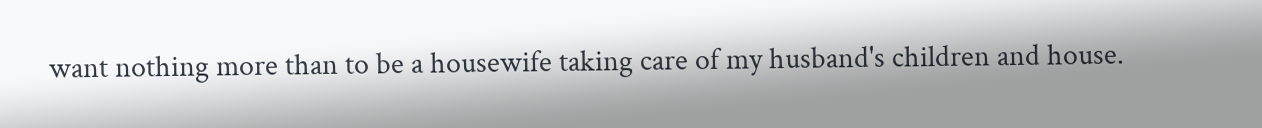want nothing more than to be a housewife taking care of my husband's children and house.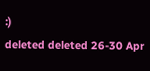:)
deleted deleted 26-30 Apr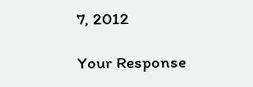7, 2012

Your Response